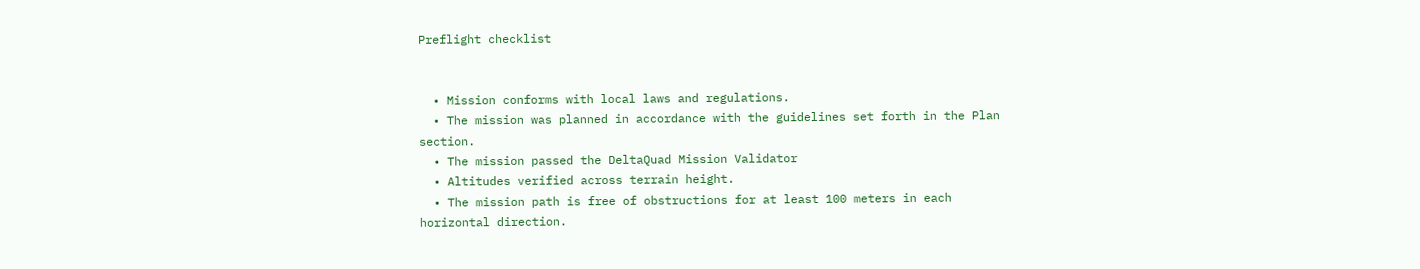Preflight checklist


  • Mission conforms with local laws and regulations.
  • The mission was planned in accordance with the guidelines set forth in the Plan section.
  • The mission passed the DeltaQuad Mission Validator
  • Altitudes verified across terrain height.
  • The mission path is free of obstructions for at least 100 meters in each horizontal direction.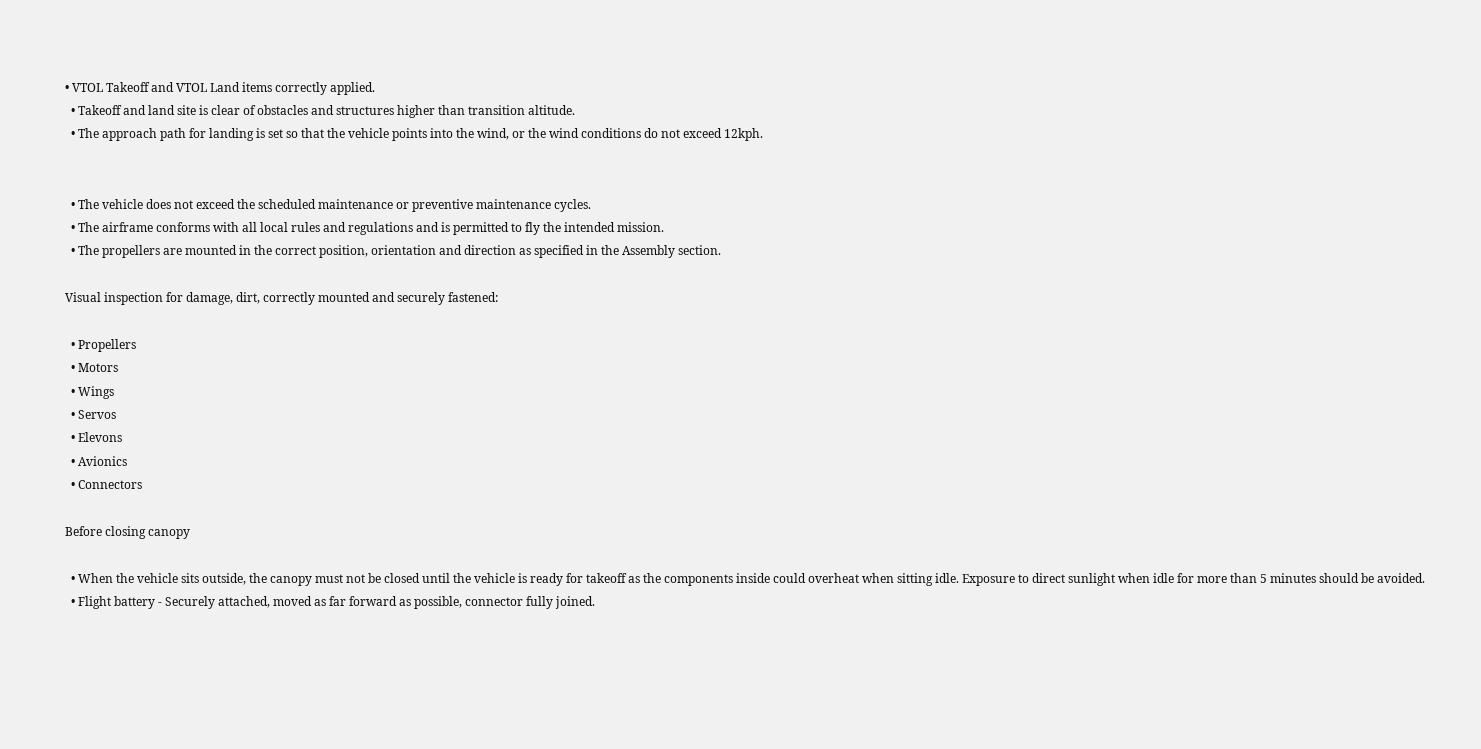• VTOL Takeoff and VTOL Land items correctly applied.
  • Takeoff and land site is clear of obstacles and structures higher than transition altitude.
  • The approach path for landing is set so that the vehicle points into the wind, or the wind conditions do not exceed 12kph.


  • The vehicle does not exceed the scheduled maintenance or preventive maintenance cycles.
  • The airframe conforms with all local rules and regulations and is permitted to fly the intended mission.
  • The propellers are mounted in the correct position, orientation and direction as specified in the Assembly section.

Visual inspection for damage, dirt, correctly mounted and securely fastened:

  • Propellers
  • Motors
  • Wings
  • Servos
  • Elevons
  • Avionics
  • Connectors

Before closing canopy

  • When the vehicle sits outside, the canopy must not be closed until the vehicle is ready for takeoff as the components inside could overheat when sitting idle. Exposure to direct sunlight when idle for more than 5 minutes should be avoided.
  • Flight battery - Securely attached, moved as far forward as possible, connector fully joined.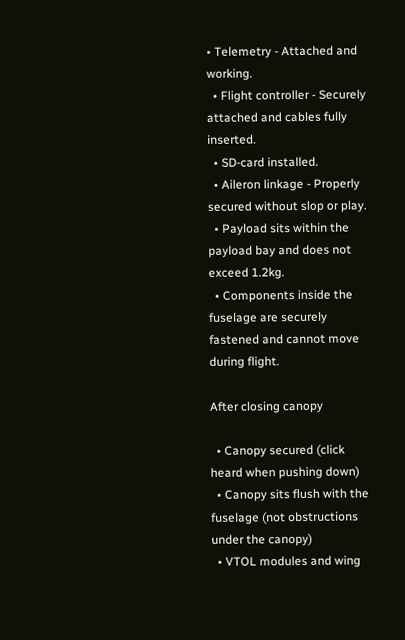• Telemetry - Attached and working.
  • Flight controller - Securely attached and cables fully inserted.
  • SD-card installed.
  • Aileron linkage - Properly secured without slop or play.
  • Payload sits within the payload bay and does not exceed 1.2kg.
  • Components inside the fuselage are securely fastened and cannot move during flight.

After closing canopy

  • Canopy secured (click heard when pushing down)
  • Canopy sits flush with the fuselage (not obstructions under the canopy)
  • VTOL modules and wing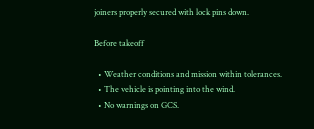joiners properly secured with lock pins down.

Before takeoff

  • Weather conditions and mission within tolerances.
  • The vehicle is pointing into the wind.
  • No warnings on GCS.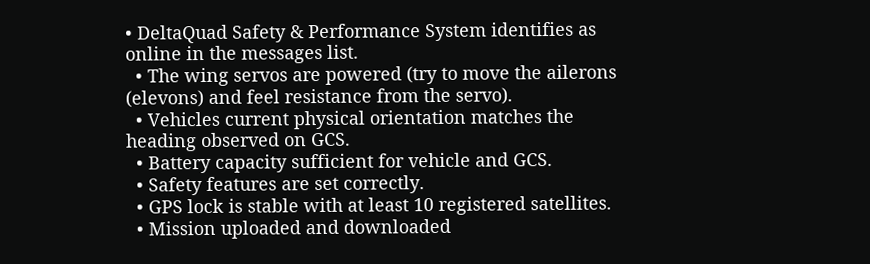• DeltaQuad Safety & Performance System identifies as online in the messages list.
  • The wing servos are powered (try to move the ailerons (elevons) and feel resistance from the servo).
  • Vehicles current physical orientation matches the heading observed on GCS.
  • Battery capacity sufficient for vehicle and GCS.
  • Safety features are set correctly.
  • GPS lock is stable with at least 10 registered satellites.
  • Mission uploaded and downloaded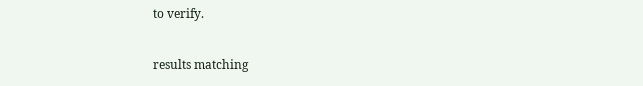to verify.

results matching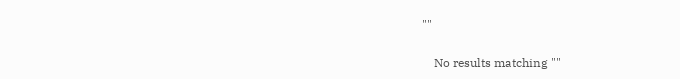""

    No results matching ""